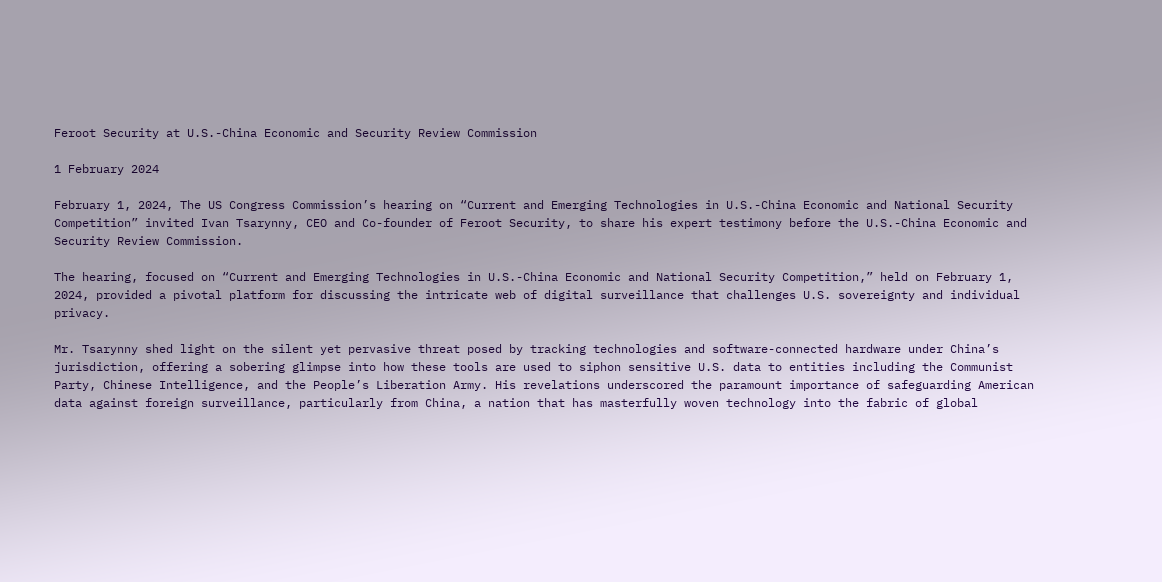Feroot Security at U.S.-China Economic and Security Review Commission

1 February 2024

February 1, 2024, The US Congress Commission’s hearing on “Current and Emerging Technologies in U.S.-China Economic and National Security Competition” invited Ivan Tsarynny, CEO and Co-founder of Feroot Security, to share his expert testimony before the U.S.-China Economic and Security Review Commission.

The hearing, focused on “Current and Emerging Technologies in U.S.-China Economic and National Security Competition,” held on February 1, 2024, provided a pivotal platform for discussing the intricate web of digital surveillance that challenges U.S. sovereignty and individual privacy.

Mr. Tsarynny shed light on the silent yet pervasive threat posed by tracking technologies and software-connected hardware under China’s jurisdiction, offering a sobering glimpse into how these tools are used to siphon sensitive U.S. data to entities including the Communist Party, Chinese Intelligence, and the People’s Liberation Army. His revelations underscored the paramount importance of safeguarding American data against foreign surveillance, particularly from China, a nation that has masterfully woven technology into the fabric of global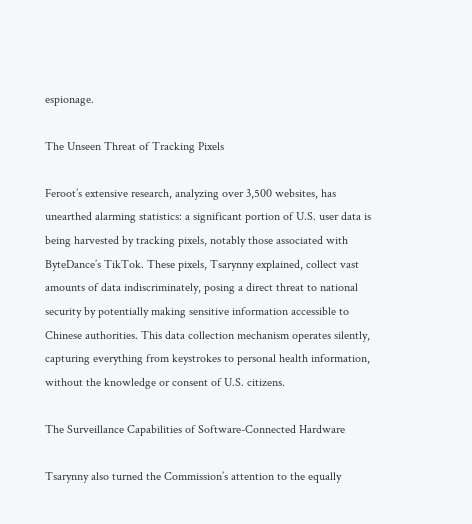espionage.

The Unseen Threat of Tracking Pixels

Feroot’s extensive research, analyzing over 3,500 websites, has unearthed alarming statistics: a significant portion of U.S. user data is being harvested by tracking pixels, notably those associated with ByteDance’s TikTok. These pixels, Tsarynny explained, collect vast amounts of data indiscriminately, posing a direct threat to national security by potentially making sensitive information accessible to Chinese authorities. This data collection mechanism operates silently, capturing everything from keystrokes to personal health information, without the knowledge or consent of U.S. citizens.

The Surveillance Capabilities of Software-Connected Hardware

Tsarynny also turned the Commission’s attention to the equally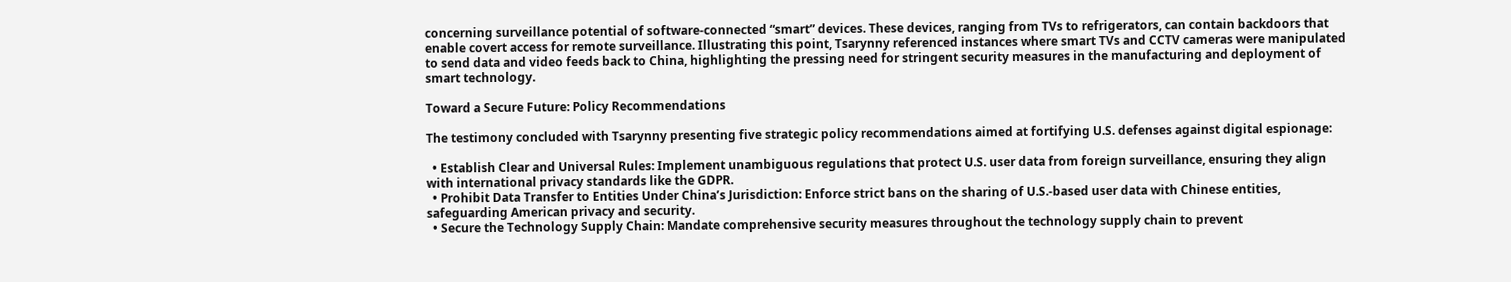concerning surveillance potential of software-connected “smart” devices. These devices, ranging from TVs to refrigerators, can contain backdoors that enable covert access for remote surveillance. Illustrating this point, Tsarynny referenced instances where smart TVs and CCTV cameras were manipulated to send data and video feeds back to China, highlighting the pressing need for stringent security measures in the manufacturing and deployment of smart technology.

Toward a Secure Future: Policy Recommendations

The testimony concluded with Tsarynny presenting five strategic policy recommendations aimed at fortifying U.S. defenses against digital espionage:

  • Establish Clear and Universal Rules: Implement unambiguous regulations that protect U.S. user data from foreign surveillance, ensuring they align with international privacy standards like the GDPR.
  • Prohibit Data Transfer to Entities Under China’s Jurisdiction: Enforce strict bans on the sharing of U.S.-based user data with Chinese entities, safeguarding American privacy and security.
  • Secure the Technology Supply Chain: Mandate comprehensive security measures throughout the technology supply chain to prevent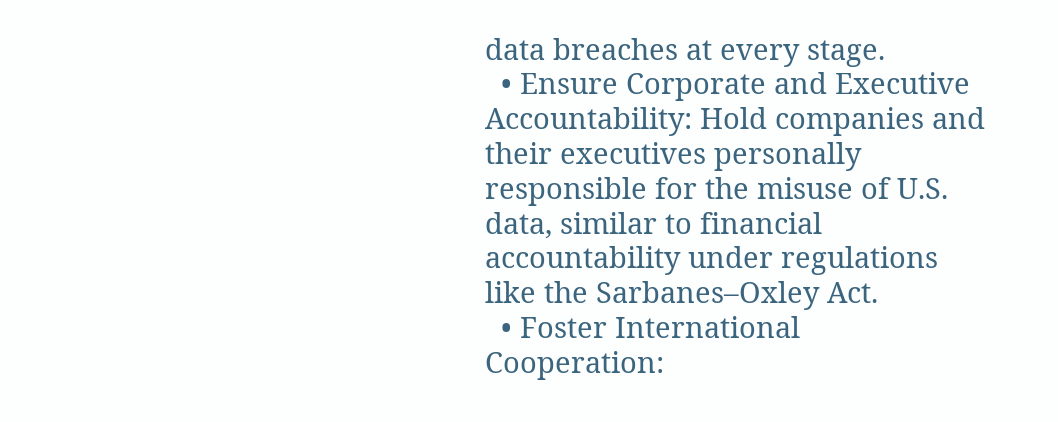data breaches at every stage.
  • Ensure Corporate and Executive Accountability: Hold companies and their executives personally responsible for the misuse of U.S. data, similar to financial accountability under regulations like the Sarbanes–Oxley Act.
  • Foster International Cooperation: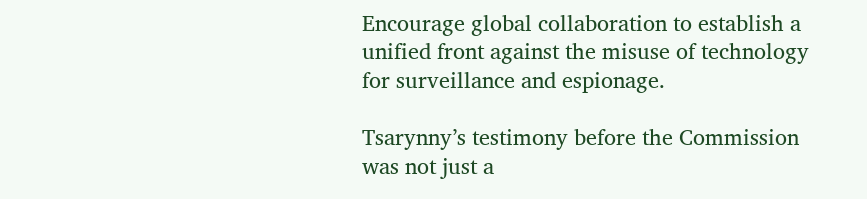Encourage global collaboration to establish a unified front against the misuse of technology for surveillance and espionage.

Tsarynny’s testimony before the Commission was not just a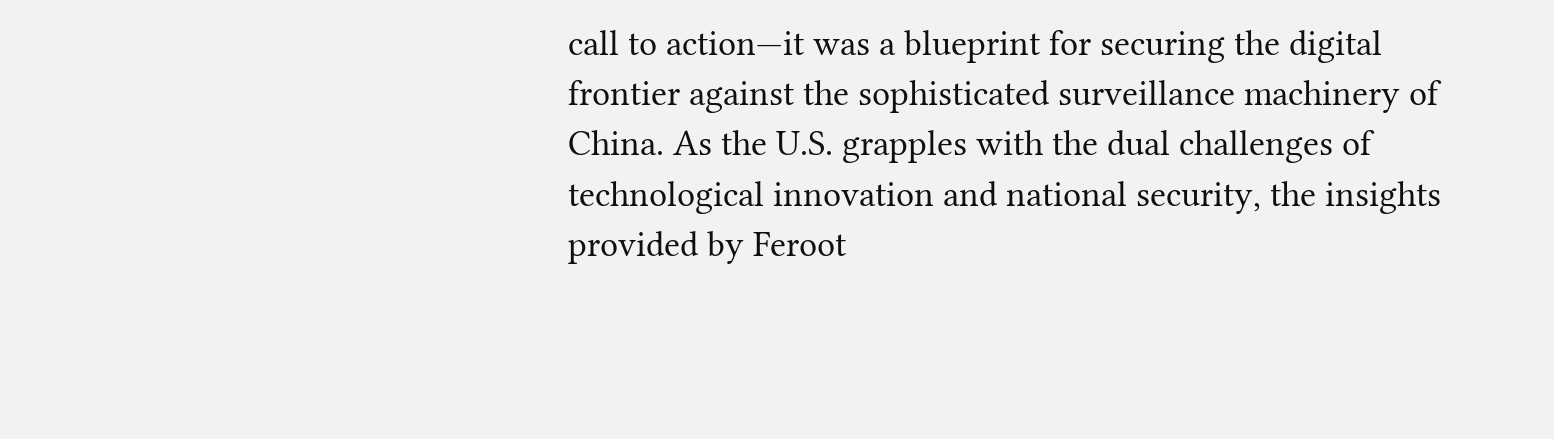call to action—it was a blueprint for securing the digital frontier against the sophisticated surveillance machinery of China. As the U.S. grapples with the dual challenges of technological innovation and national security, the insights provided by Feroot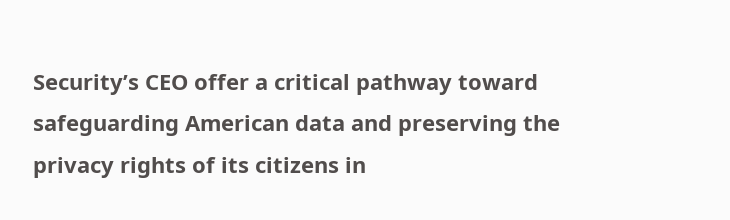Security’s CEO offer a critical pathway toward safeguarding American data and preserving the privacy rights of its citizens in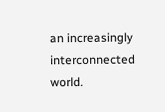an increasingly interconnected world.